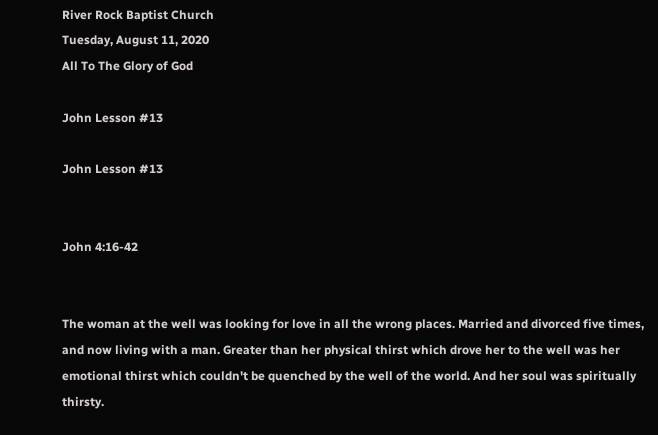River Rock Baptist Church
Tuesday, August 11, 2020
All To The Glory of God

John Lesson #13

John Lesson #13


John 4:16-42


The woman at the well was looking for love in all the wrong places. Married and divorced five times, and now living with a man. Greater than her physical thirst which drove her to the well was her emotional thirst which couldn't be quenched by the well of the world. And her soul was spiritually thirsty.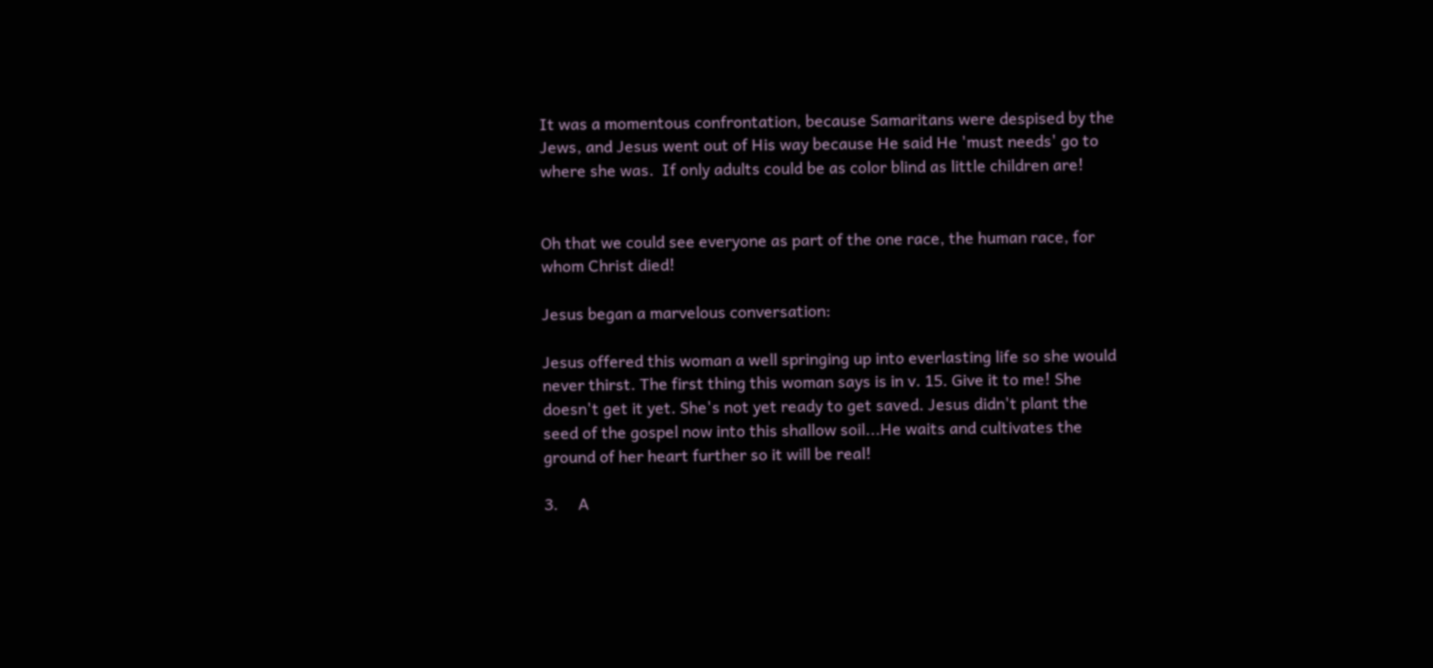It was a momentous confrontation, because Samaritans were despised by the Jews, and Jesus went out of His way because He said He 'must needs' go to where she was.  If only adults could be as color blind as little children are!


Oh that we could see everyone as part of the one race, the human race, for whom Christ died!

Jesus began a marvelous conversation:

Jesus offered this woman a well springing up into everlasting life so she would never thirst. The first thing this woman says is in v. 15. Give it to me! She doesn't get it yet. She's not yet ready to get saved. Jesus didn't plant the seed of the gospel now into this shallow soil...He waits and cultivates the ground of her heart further so it will be real!

3.     A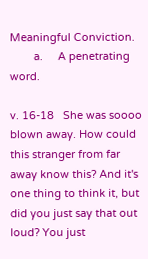Meaningful Conviction.
        a.     A penetrating word.

v. 16-18   She was soooo blown away. How could this stranger from far away know this? And it's one thing to think it, but did you just say that out loud? You just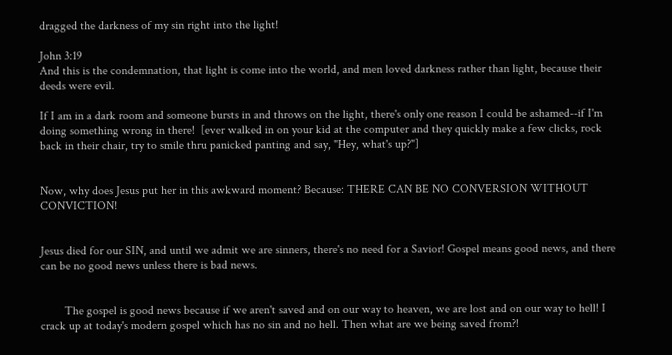dragged the darkness of my sin right into the light!

John 3:19
And this is the condemnation, that light is come into the world, and men loved darkness rather than light, because their deeds were evil.

If I am in a dark room and someone bursts in and throws on the light, there's only one reason I could be ashamed--if I'm doing something wrong in there!  [ever walked in on your kid at the computer and they quickly make a few clicks, rock back in their chair, try to smile thru panicked panting and say, "Hey, what's up?"]


Now, why does Jesus put her in this awkward moment? Because: THERE CAN BE NO CONVERSION WITHOUT CONVICTION!


Jesus died for our SIN, and until we admit we are sinners, there's no need for a Savior! Gospel means good news, and there can be no good news unless there is bad news.


        The gospel is good news because if we aren't saved and on our way to heaven, we are lost and on our way to hell! I crack up at today's modern gospel which has no sin and no hell. Then what are we being saved from?!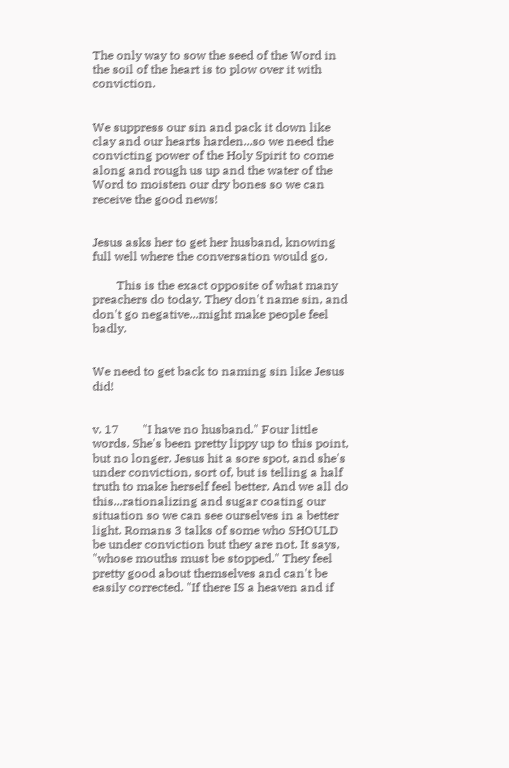The only way to sow the seed of the Word in the soil of the heart is to plow over it with conviction.


We suppress our sin and pack it down like clay and our hearts harden...so we need the convicting power of the Holy Spirit to come along and rough us up and the water of the Word to moisten our dry bones so we can receive the good news!


Jesus asks her to get her husband, knowing full well where the conversation would go.

        This is the exact opposite of what many preachers do today. They don't name sin, and don't go negative...might make people feel badly.


We need to get back to naming sin like Jesus did!


v. 17        "I have no husband." Four little words. She's been pretty lippy up to this point, but no longer. Jesus hit a sore spot, and she's under conviction, sort of, but is telling a half truth to make herself feel better. And we all do this...rationalizing and sugar coating our situation so we can see ourselves in a better light. Romans 3 talks of some who SHOULD be under conviction but they are not. It says, "whose mouths must be stopped." They feel pretty good about themselves and can't be easily corrected. "If there IS a heaven and if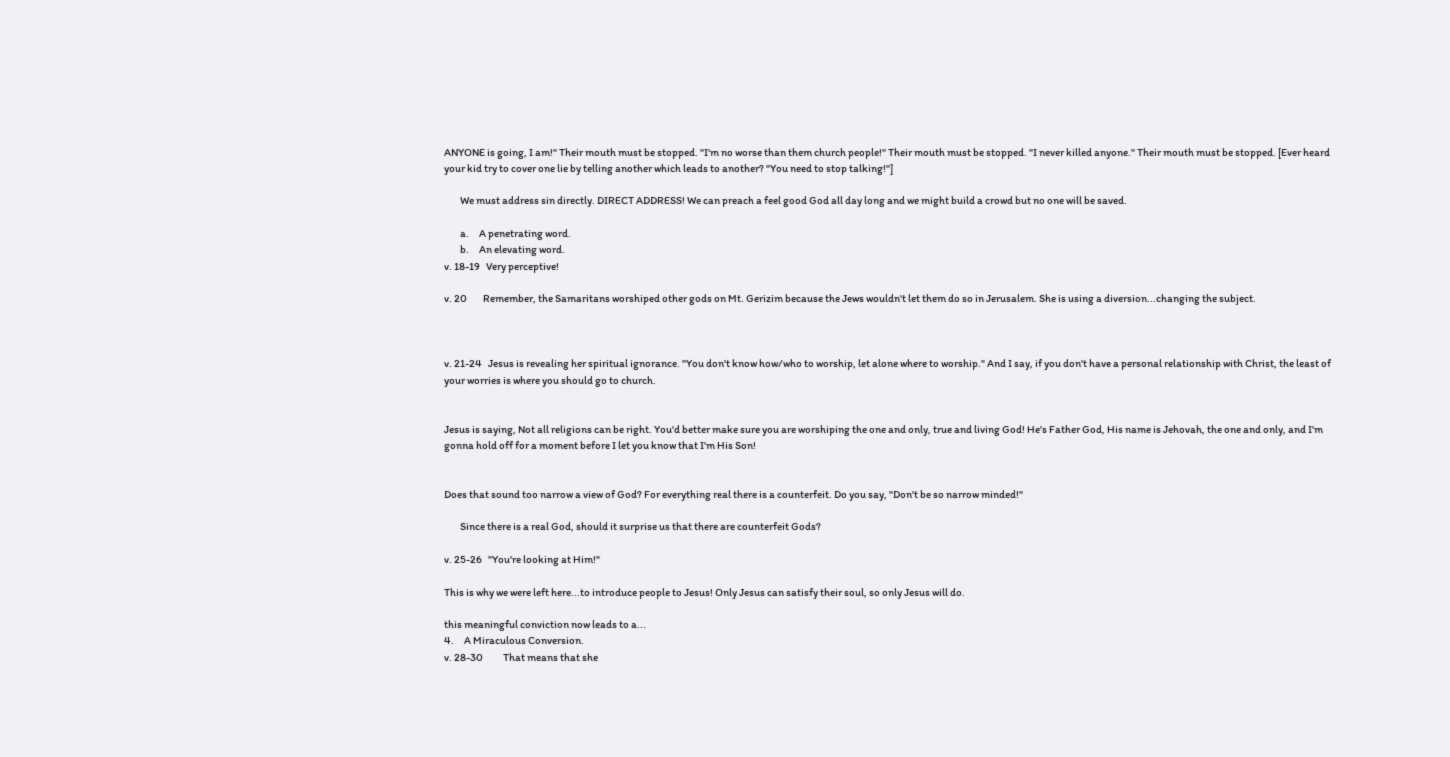ANYONE is going, I am!" Their mouth must be stopped. "I'm no worse than them church people!" Their mouth must be stopped. "I never killed anyone." Their mouth must be stopped. [Ever heard your kid try to cover one lie by telling another which leads to another? "You need to stop talking!"]

        We must address sin directly. DIRECT ADDRESS! We can preach a feel good God all day long and we might build a crowd but no one will be saved.

        a.     A penetrating word.
        b.     An elevating word.
v. 18-19   Very perceptive!

v. 20        Remember, the Samaritans worshiped other gods on Mt. Gerizim because the Jews wouldn't let them do so in Jerusalem. She is using a diversion...changing the subject.



v. 21-24   Jesus is revealing her spiritual ignorance. "You don't know how/who to worship, let alone where to worship." And I say, if you don't have a personal relationship with Christ, the least of your worries is where you should go to church.


Jesus is saying, Not all religions can be right. You'd better make sure you are worshiping the one and only, true and living God! He's Father God, His name is Jehovah, the one and only, and I'm gonna hold off for a moment before I let you know that I'm His Son!


Does that sound too narrow a view of God? For everything real there is a counterfeit. Do you say, "Don't be so narrow minded!"

        Since there is a real God, should it surprise us that there are counterfeit Gods?

v. 25-26   "You're looking at Him!"

This is why we were left here...to introduce people to Jesus! Only Jesus can satisfy their soul, so only Jesus will do.

this meaningful conviction now leads to a...
4.     A Miraculous Conversion.
v. 28-30          That means that she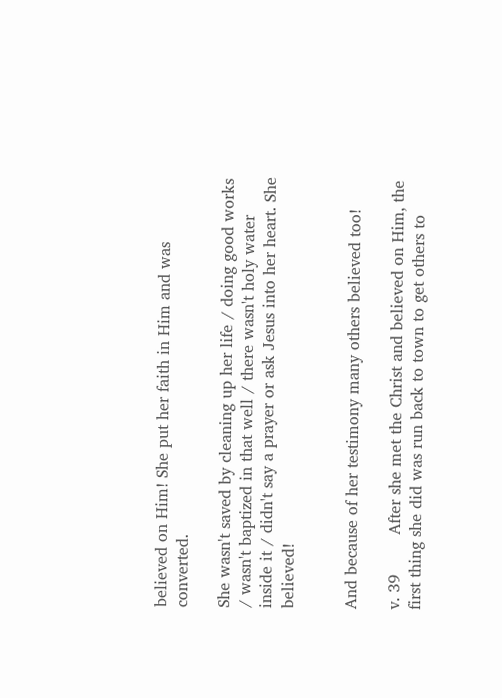believed on Him! She put her faith in Him and was converted.

She wasn't saved by cleaning up her life / doing good works / wasn't baptized in that well / there wasn't holy water inside it / didn't say a prayer or ask Jesus into her heart. She believed!


And because of her testimony many others believed too!

v. 39        After she met the Christ and believed on Him, the first thing she did was run back to town to get others to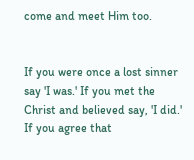come and meet Him too.


If you were once a lost sinner say 'I was.' If you met the Christ and believed say, 'I did.' If you agree that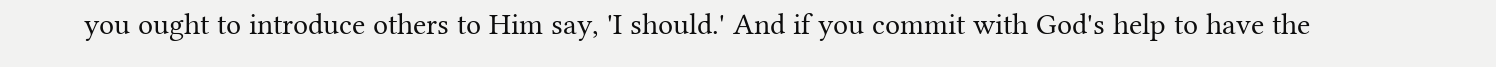you ought to introduce others to Him say, 'I should.' And if you commit with God's help to have the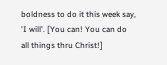boldness to do it this week say, 'I will'. [You can! You can do all things thru Christ!]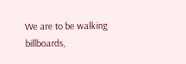We are to be walking billboards,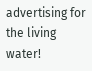advertising for the living water!